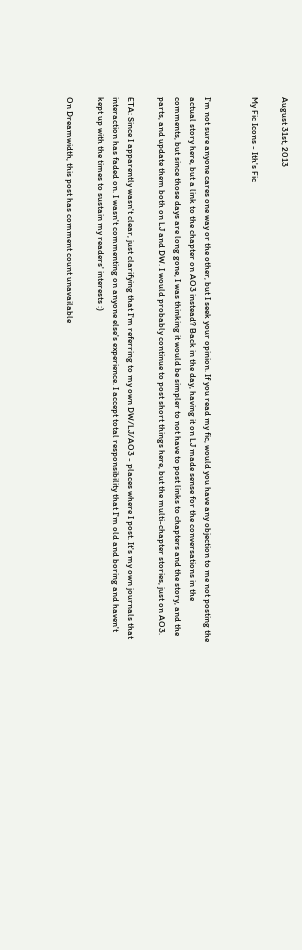August 31st, 2013

My Fic Icons - Ith's Fic


I'm not sure anyone cares one way or the other, but I seek your opinion. If you read my fic, would you have any objection to me not posting the actual story here, but a link to the chapter on AO3 instead? Back in the day, having it on LJ made sense for the conversations in the comments, but since those days are long gone, I was thinking it would be simpler to not have to post links to chapters and the story, and the parts, and update them both on LJ and DW. I would probably continue to post short things here, but the multi-chapter stories, just on AO3.

ETA: Since I apparently wasn't clear, just clarifying that I'm referring to my own DW/LJ/AO3 - places where I post. It's my own journals that interaction has faded on. I wasn't commenting on anyone else's experience. I accept total responsibility that I'm old and boring and haven't kept up with the times to sustain my readers' interests :)

On Dreamwidth, this post has comment count unavailable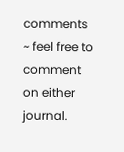comments ~ feel free to comment on either journal.